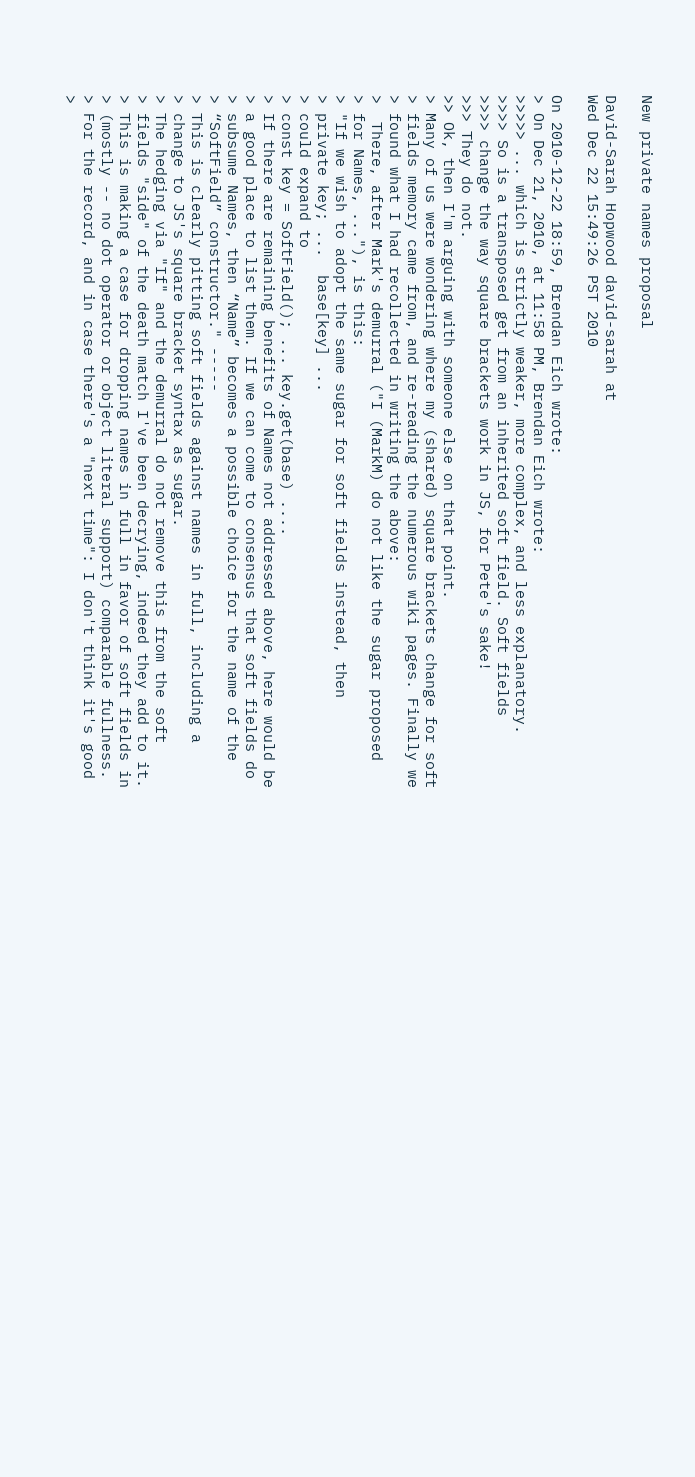New private names proposal

David-Sarah Hopwood david-sarah at
Wed Dec 22 15:49:26 PST 2010

On 2010-12-22 18:59, Brendan Eich wrote:
> On Dec 21, 2010, at 11:58 PM, Brendan Eich wrote:
>>>>> ... which is strictly weaker, more complex, and less explanatory.
>>>> So is a transposed get from an inherited soft field. Soft fields
>>>> change the way square brackets work in JS, for Pete's sake!
>>> They do not.
>> Ok, then I'm arguing with someone else on that point.
> Many of us were wondering where my (shared) square brackets change for soft
> fields memory came from, and re-reading the numerous wiki pages. Finally we
> found what I had recollected in writing the above:
>  There, after Mark's demurral ("I (MarkM) do not like the sugar proposed
> for Names, ..."), is this:
> "If we wish to adopt the same sugar for soft fields instead, then
> private key; ...  base[key] ...
> could expand to
> const key = SoftField(); ... key.get(base) ....
> If there are remaining benefits of Names not addressed above, here would be
> a good place to list them. If we can come to consensus that soft fields do
> subsume Names, then “Name” becomes a possible choice for the name of the
> “SoftField” constructor." -----
> This is clearly pitting soft fields against names in full, including a
> change to JS's square bracket syntax as sugar.
> The hedging via "If" and the demurral do not remove this from the soft
> fields "side" of the death match I've been decrying, indeed they add to it.
> This is making a case for dropping names in full in favor of soft fields in
> (mostly -- no dot operator or object literal support) comparable fullness.
> For the record, and in case there's a "next time": I don't think it's good
>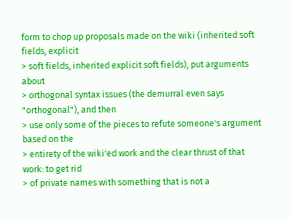form to chop up proposals made on the wiki (inherited soft fields, explicit
> soft fields, inherited explicit soft fields), put arguments about
> orthogonal syntax issues (the demurral even says "orthogonal"), and then
> use only some of the pieces to refute someone's argument based on the
> entirety of the wiki'ed work and the clear thrust of that work: to get rid
> of private names with something that is not a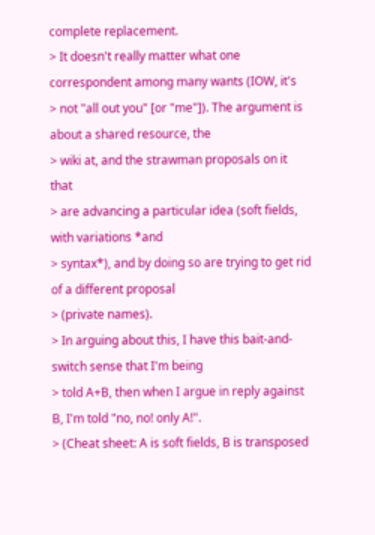complete replacement.
> It doesn't really matter what one correspondent among many wants (IOW, it's
> not "all out you" [or "me"]). The argument is about a shared resource, the
> wiki at, and the strawman proposals on it that
> are advancing a particular idea (soft fields, with variations *and
> syntax*), and by doing so are trying to get rid of a different proposal
> (private names).
> In arguing about this, I have this bait-and-switch sense that I'm being
> told A+B, then when I argue in reply against B, I'm told "no, no! only A!".
> (Cheat sheet: A is soft fields, B is transposed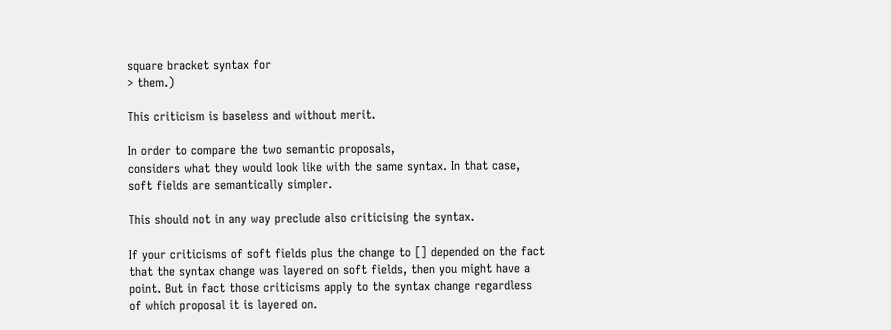square bracket syntax for
> them.)

This criticism is baseless and without merit.

In order to compare the two semantic proposals,
considers what they would look like with the same syntax. In that case,
soft fields are semantically simpler.

This should not in any way preclude also criticising the syntax.

If your criticisms of soft fields plus the change to [] depended on the fact
that the syntax change was layered on soft fields, then you might have a
point. But in fact those criticisms apply to the syntax change regardless
of which proposal it is layered on.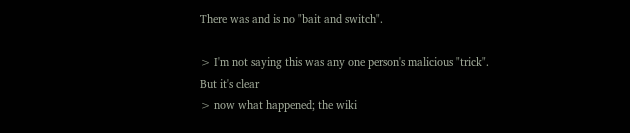There was and is no "bait and switch".

> I'm not saying this was any one person's malicious "trick". But it's clear
> now what happened; the wiki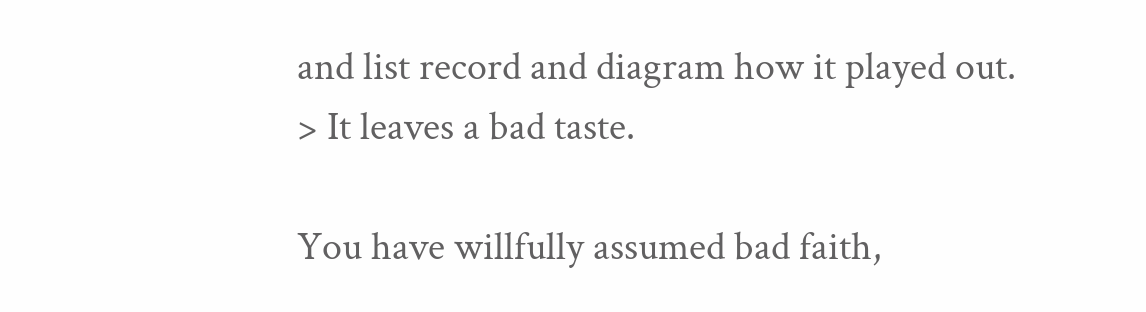and list record and diagram how it played out.
> It leaves a bad taste.

You have willfully assumed bad faith,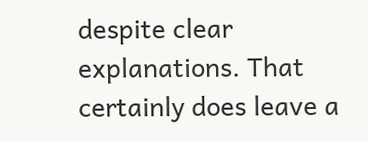despite clear explanations. That
certainly does leave a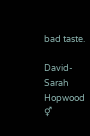bad taste.

David-Sarah Hopwood  ⚥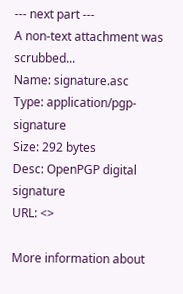--- next part ---
A non-text attachment was scrubbed...
Name: signature.asc
Type: application/pgp-signature
Size: 292 bytes
Desc: OpenPGP digital signature
URL: <>

More information about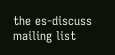the es-discuss mailing list